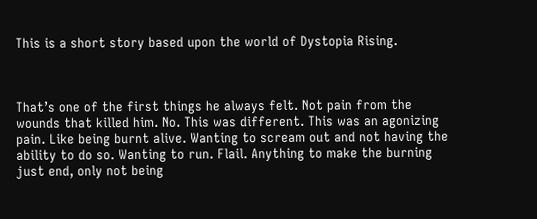This is a short story based upon the world of Dystopia Rising.



That’s one of the first things he always felt. Not pain from the wounds that killed him. No. This was different. This was an agonizing pain. Like being burnt alive. Wanting to scream out and not having the ability to do so. Wanting to run. Flail. Anything to make the burning just end, only not being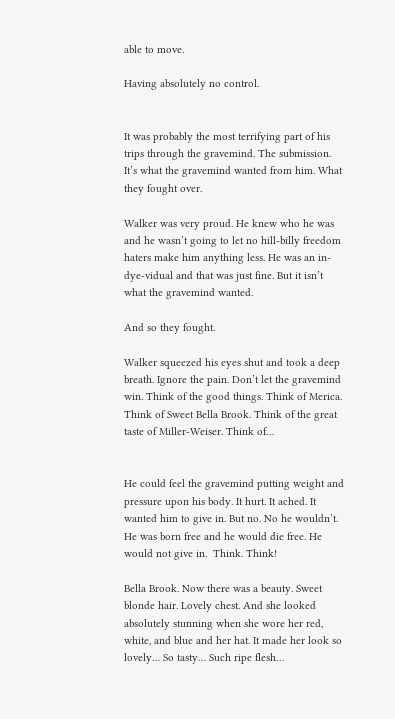able to move.

Having absolutely no control.


It was probably the most terrifying part of his trips through the gravemind. The submission. It’s what the gravemind wanted from him. What they fought over.

Walker was very proud. He knew who he was and he wasn’t going to let no hill-billy freedom haters make him anything less. He was an in-dye-vidual and that was just fine. But it isn’t what the gravemind wanted.

And so they fought.

Walker squeezed his eyes shut and took a deep breath. Ignore the pain. Don’t let the gravemind win. Think of the good things. Think of Merica. Think of Sweet Bella Brook. Think of the great taste of Miller-Weiser. Think of…


He could feel the gravemind putting weight and pressure upon his body. It hurt. It ached. It wanted him to give in. But no. No he wouldn’t. He was born free and he would die free. He would not give in.  Think. Think!

Bella Brook. Now there was a beauty. Sweet blonde hair. Lovely chest. And she looked absolutely stunning when she wore her red, white, and blue and her hat. It made her look so lovely… So tasty… Such ripe flesh…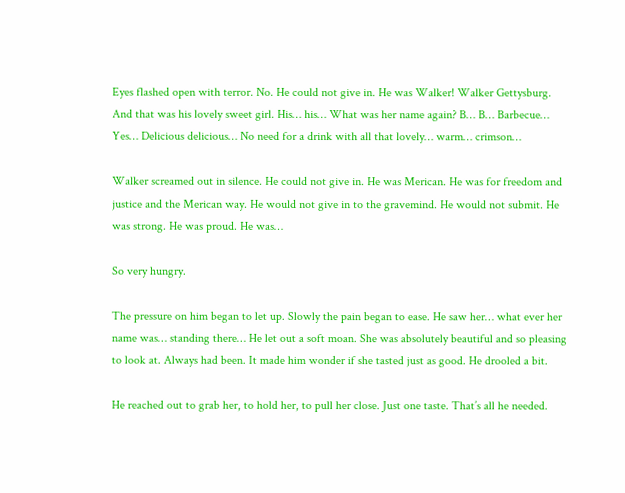Eyes flashed open with terror. No. He could not give in. He was Walker! Walker Gettysburg. And that was his lovely sweet girl. His… his… What was her name again? B… B… Barbecue… Yes… Delicious delicious… No need for a drink with all that lovely… warm… crimson…

Walker screamed out in silence. He could not give in. He was Merican. He was for freedom and justice and the Merican way. He would not give in to the gravemind. He would not submit. He was strong. He was proud. He was…

So very hungry.

The pressure on him began to let up. Slowly the pain began to ease. He saw her… what ever her name was… standing there… He let out a soft moan. She was absolutely beautiful and so pleasing to look at. Always had been. It made him wonder if she tasted just as good. He drooled a bit.

He reached out to grab her, to hold her, to pull her close. Just one taste. That’s all he needed.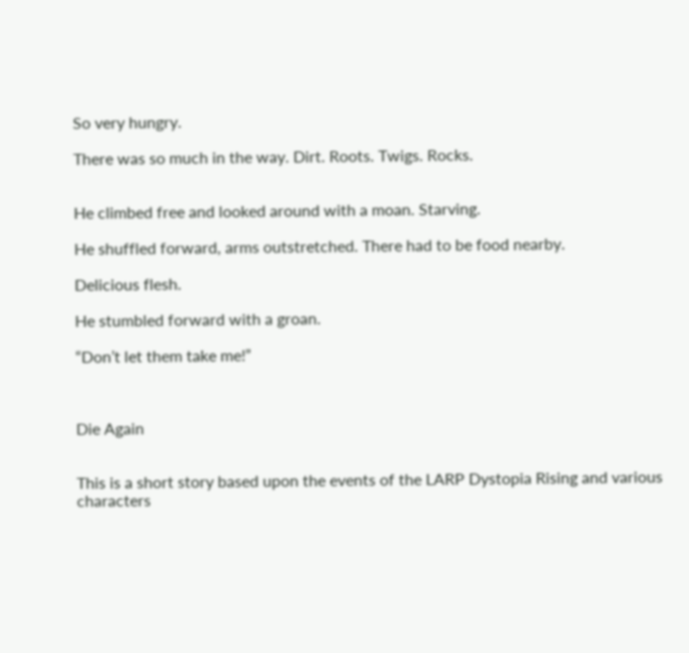So very hungry.

There was so much in the way. Dirt. Roots. Twigs. Rocks.


He climbed free and looked around with a moan. Starving.

He shuffled forward, arms outstretched. There had to be food nearby.

Delicious flesh.

He stumbled forward with a groan.

“Don’t let them take me!”



Die Again


This is a short story based upon the events of the LARP Dystopia Rising and various characters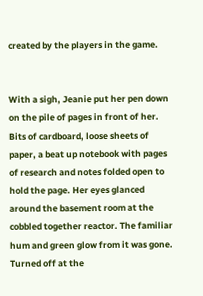created by the players in the game.


With a sigh, Jeanie put her pen down on the pile of pages in front of her. Bits of cardboard, loose sheets of paper, a beat up notebook with pages of research and notes folded open to hold the page. Her eyes glanced around the basement room at the cobbled together reactor. The familiar hum and green glow from it was gone. Turned off at the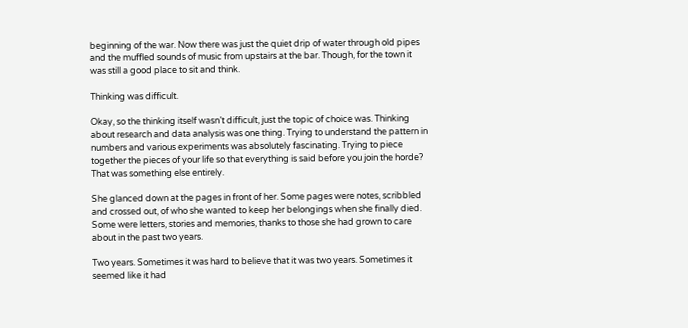beginning of the war. Now there was just the quiet drip of water through old pipes and the muffled sounds of music from upstairs at the bar. Though, for the town it was still a good place to sit and think.

Thinking was difficult.

Okay, so the thinking itself wasn’t difficult, just the topic of choice was. Thinking about research and data analysis was one thing. Trying to understand the pattern in numbers and various experiments was absolutely fascinating. Trying to piece together the pieces of your life so that everything is said before you join the horde? That was something else entirely.

She glanced down at the pages in front of her. Some pages were notes, scribbled and crossed out, of who she wanted to keep her belongings when she finally died. Some were letters, stories and memories, thanks to those she had grown to care about in the past two years.

Two years. Sometimes it was hard to believe that it was two years. Sometimes it seemed like it had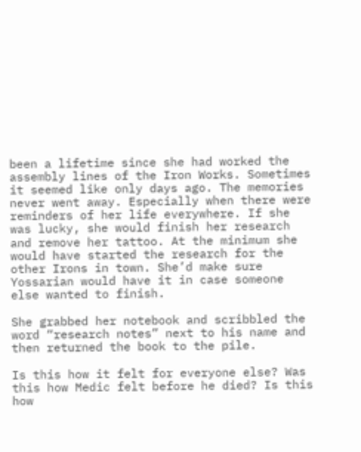been a lifetime since she had worked the assembly lines of the Iron Works. Sometimes it seemed like only days ago. The memories never went away. Especially when there were reminders of her life everywhere. If she was lucky, she would finish her research and remove her tattoo. At the minimum she would have started the research for the other Irons in town. She’d make sure Yossarian would have it in case someone else wanted to finish.

She grabbed her notebook and scribbled the word “research notes” next to his name and then returned the book to the pile.

Is this how it felt for everyone else? Was this how Medic felt before he died? Is this how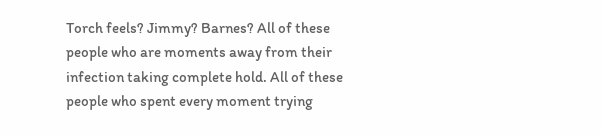Torch feels? Jimmy? Barnes? All of these people who are moments away from their infection taking complete hold. All of these people who spent every moment trying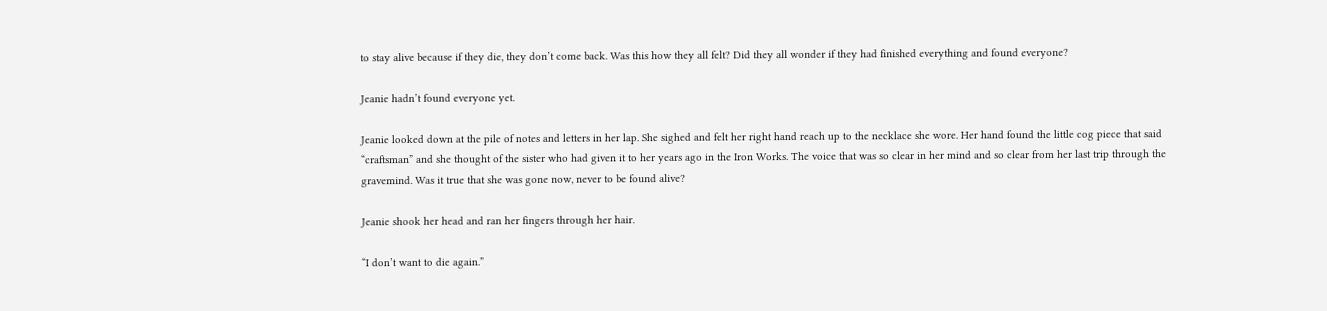to stay alive because if they die, they don’t come back. Was this how they all felt? Did they all wonder if they had finished everything and found everyone?

Jeanie hadn’t found everyone yet.

Jeanie looked down at the pile of notes and letters in her lap. She sighed and felt her right hand reach up to the necklace she wore. Her hand found the little cog piece that said “craftsman” and she thought of the sister who had given it to her years ago in the Iron Works. The voice that was so clear in her mind and so clear from her last trip through the gravemind. Was it true that she was gone now, never to be found alive?

Jeanie shook her head and ran her fingers through her hair.

“I don’t want to die again.”